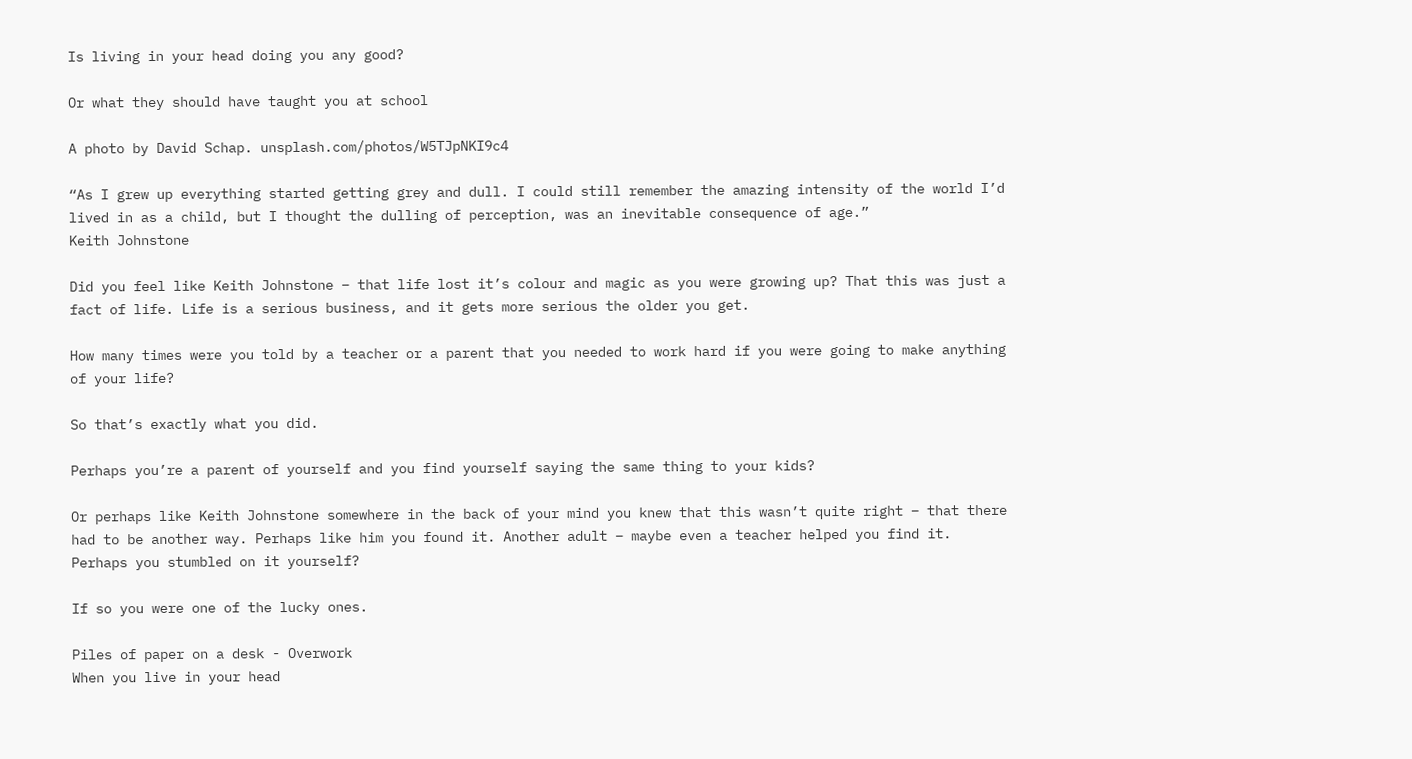Is living in your head doing you any good?

Or what they should have taught you at school

A photo by David Schap. unsplash.com/photos/W5TJpNKI9c4

“As I grew up everything started getting grey and dull. I could still remember the amazing intensity of the world I’d lived in as a child, but I thought the dulling of perception, was an inevitable consequence of age.”
Keith Johnstone

Did you feel like Keith Johnstone – that life lost it’s colour and magic as you were growing up? That this was just a fact of life. Life is a serious business, and it gets more serious the older you get.

How many times were you told by a teacher or a parent that you needed to work hard if you were going to make anything of your life?

So that’s exactly what you did.

Perhaps you’re a parent of yourself and you find yourself saying the same thing to your kids?

Or perhaps like Keith Johnstone somewhere in the back of your mind you knew that this wasn’t quite right – that there had to be another way. Perhaps like him you found it. Another adult – maybe even a teacher helped you find it. Perhaps you stumbled on it yourself?

If so you were one of the lucky ones.

Piles of paper on a desk - Overwork
When you live in your head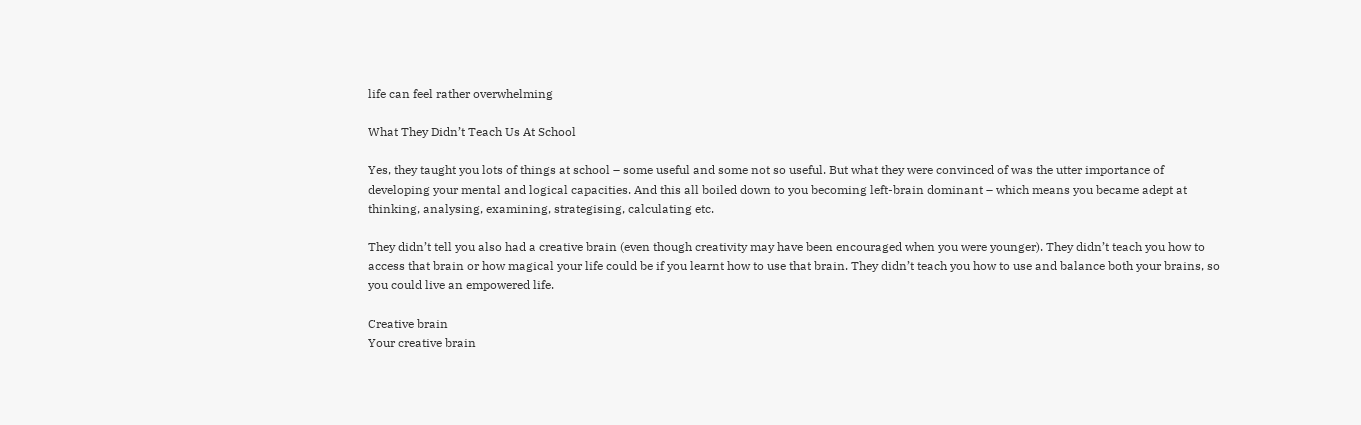life can feel rather overwhelming

What They Didn’t Teach Us At School

Yes, they taught you lots of things at school – some useful and some not so useful. But what they were convinced of was the utter importance of developing your mental and logical capacities. And this all boiled down to you becoming left-brain dominant – which means you became adept at thinking, analysing, examining, strategising, calculating etc.

They didn’t tell you also had a creative brain (even though creativity may have been encouraged when you were younger). They didn’t teach you how to access that brain or how magical your life could be if you learnt how to use that brain. They didn’t teach you how to use and balance both your brains, so you could live an empowered life.

Creative brain
Your creative brain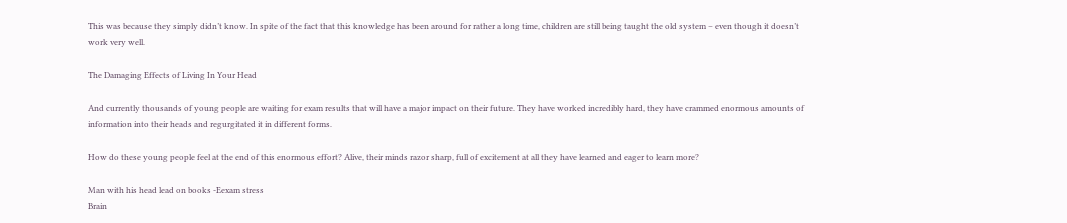This was because they simply didn’t know. In spite of the fact that this knowledge has been around for rather a long time, children are still being taught the old system – even though it doesn’t work very well.

The Damaging Effects of Living In Your Head

And currently thousands of young people are waiting for exam results that will have a major impact on their future. They have worked incredibly hard, they have crammed enormous amounts of information into their heads and regurgitated it in different forms.

How do these young people feel at the end of this enormous effort? Alive, their minds razor sharp, full of excitement at all they have learned and eager to learn more?

Man with his head lead on books -Eexam stress
Brain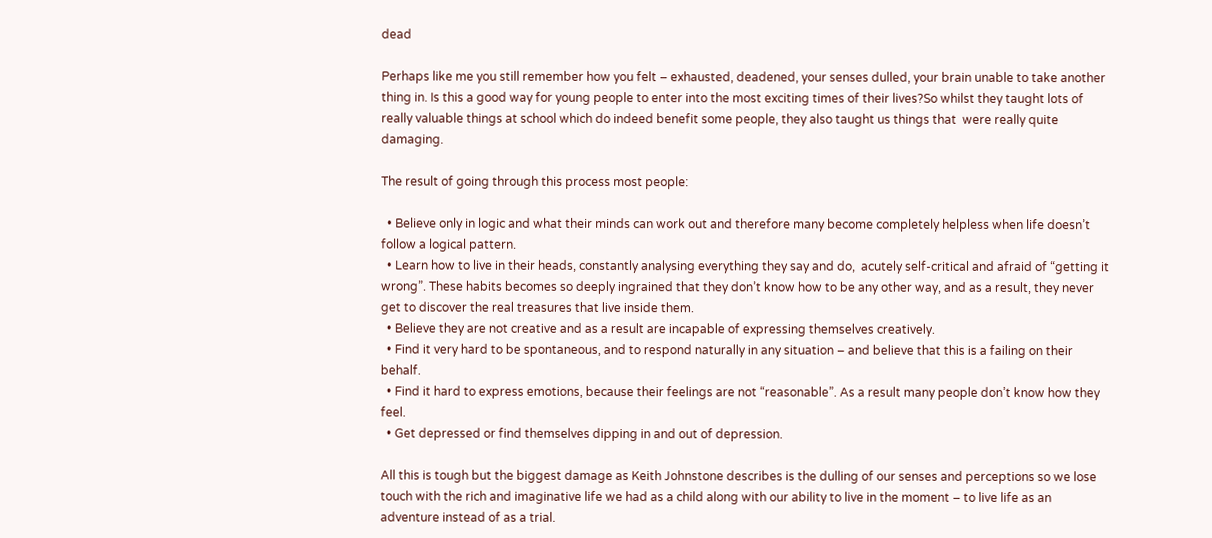dead

Perhaps like me you still remember how you felt – exhausted, deadened, your senses dulled, your brain unable to take another thing in. Is this a good way for young people to enter into the most exciting times of their lives?So whilst they taught lots of really valuable things at school which do indeed benefit some people, they also taught us things that  were really quite damaging.

The result of going through this process most people:

  • Believe only in logic and what their minds can work out and therefore many become completely helpless when life doesn’t follow a logical pattern.
  • Learn how to live in their heads, constantly analysing everything they say and do,  acutely self-critical and afraid of “getting it wrong”. These habits becomes so deeply ingrained that they don’t know how to be any other way, and as a result, they never get to discover the real treasures that live inside them.
  • Believe they are not creative and as a result are incapable of expressing themselves creatively.
  • Find it very hard to be spontaneous, and to respond naturally in any situation – and believe that this is a failing on their behalf.
  • Find it hard to express emotions, because their feelings are not “reasonable”. As a result many people don’t know how they feel.
  • Get depressed or find themselves dipping in and out of depression.

All this is tough but the biggest damage as Keith Johnstone describes is the dulling of our senses and perceptions so we lose touch with the rich and imaginative life we had as a child along with our ability to live in the moment – to live life as an adventure instead of as a trial.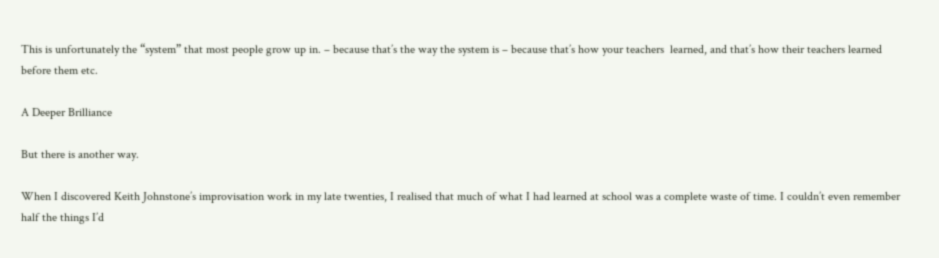This is unfortunately the “system” that most people grow up in. – because that’s the way the system is – because that’s how your teachers  learned, and that’s how their teachers learned before them etc.

A Deeper Brilliance

But there is another way.

When I discovered Keith Johnstone’s improvisation work in my late twenties, I realised that much of what I had learned at school was a complete waste of time. I couldn’t even remember half the things I’d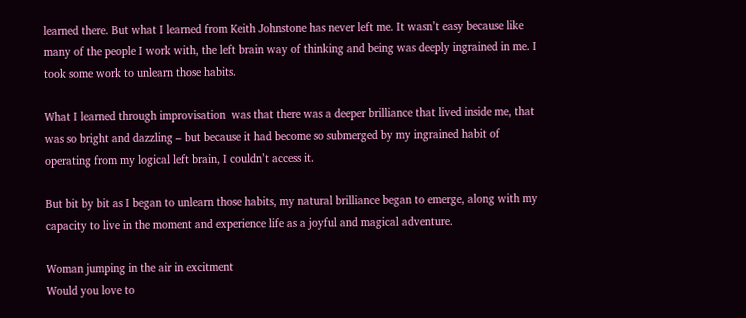learned there. But what I learned from Keith Johnstone has never left me. It wasn’t easy because like many of the people I work with, the left brain way of thinking and being was deeply ingrained in me. I took some work to unlearn those habits.

What I learned through improvisation  was that there was a deeper brilliance that lived inside me, that was so bright and dazzling – but because it had become so submerged by my ingrained habit of operating from my logical left brain, I couldn’t access it.

But bit by bit as I began to unlearn those habits, my natural brilliance began to emerge, along with my capacity to live in the moment and experience life as a joyful and magical adventure.

Woman jumping in the air in excitment
Would you love to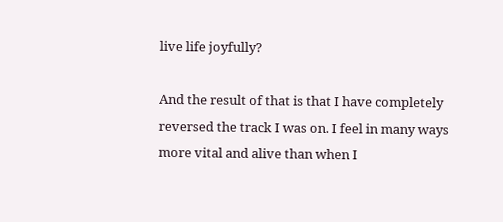live life joyfully?

And the result of that is that I have completely reversed the track I was on. I feel in many ways more vital and alive than when I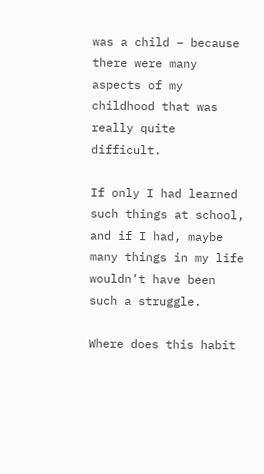was a child – because there were many aspects of my childhood that was really quite difficult.

If only I had learned such things at school, and if I had, maybe many things in my life wouldn’t have been such a struggle.

Where does this habit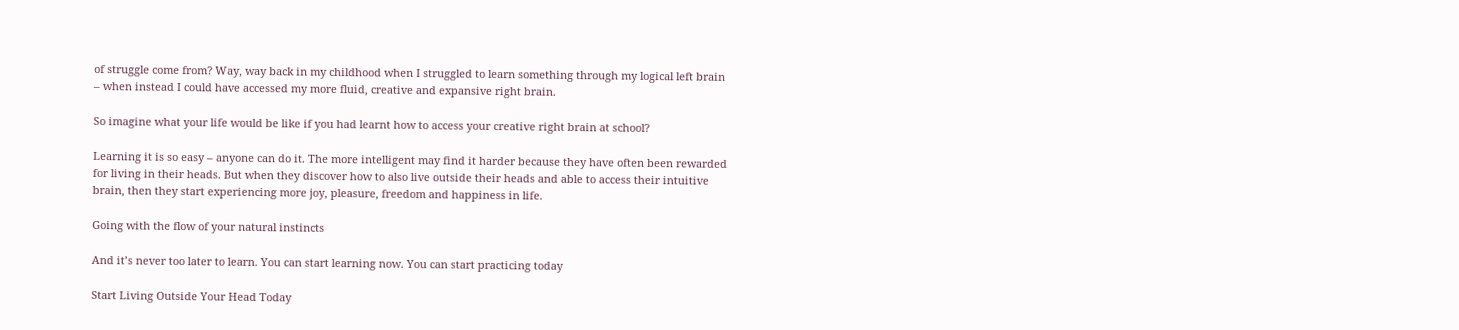of struggle come from? Way, way back in my childhood when I struggled to learn something through my logical left brain – when instead I could have accessed my more fluid, creative and expansive right brain.

So imagine what your life would be like if you had learnt how to access your creative right brain at school?

Learning it is so easy – anyone can do it. The more intelligent may find it harder because they have often been rewarded for living in their heads. But when they discover how to also live outside their heads and able to access their intuitive brain, then they start experiencing more joy, pleasure, freedom and happiness in life.

Going with the flow of your natural instincts

And it’s never too later to learn. You can start learning now. You can start practicing today

Start Living Outside Your Head Today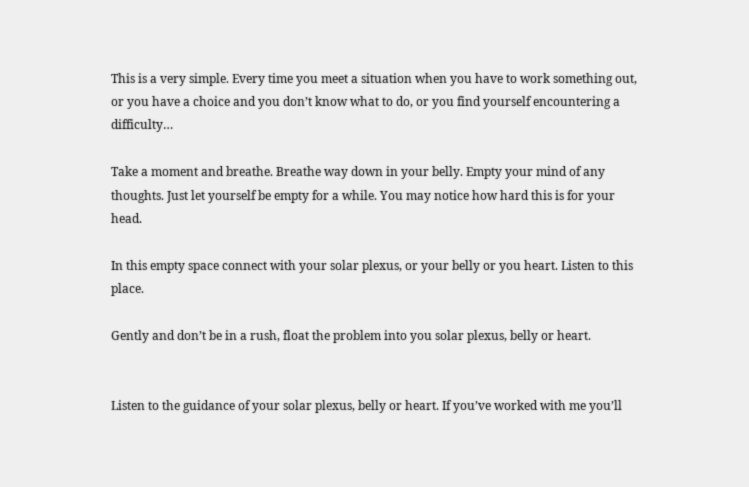This is a very simple. Every time you meet a situation when you have to work something out, or you have a choice and you don’t know what to do, or you find yourself encountering a difficulty…

Take a moment and breathe. Breathe way down in your belly. Empty your mind of any thoughts. Just let yourself be empty for a while. You may notice how hard this is for your head.

In this empty space connect with your solar plexus, or your belly or you heart. Listen to this place.

Gently and don’t be in a rush, float the problem into you solar plexus, belly or heart.


Listen to the guidance of your solar plexus, belly or heart. If you’ve worked with me you’ll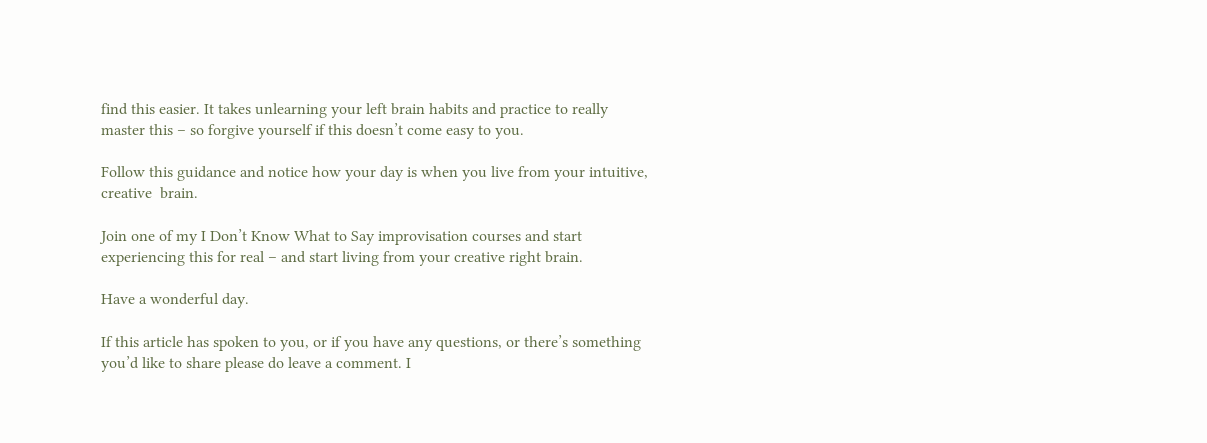find this easier. It takes unlearning your left brain habits and practice to really master this – so forgive yourself if this doesn’t come easy to you.

Follow this guidance and notice how your day is when you live from your intuitive, creative  brain.

Join one of my I Don’t Know What to Say improvisation courses and start experiencing this for real – and start living from your creative right brain.

Have a wonderful day.

If this article has spoken to you, or if you have any questions, or there’s something you’d like to share please do leave a comment. I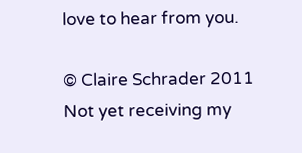love to hear from you.

© Claire Schrader 2011
Not yet receiving my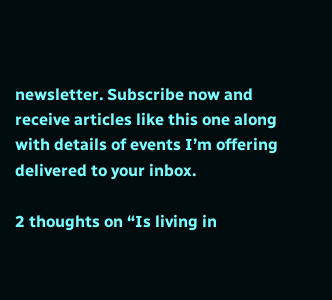newsletter. Subscribe now and receive articles like this one along with details of events I’m offering delivered to your inbox.

2 thoughts on “Is living in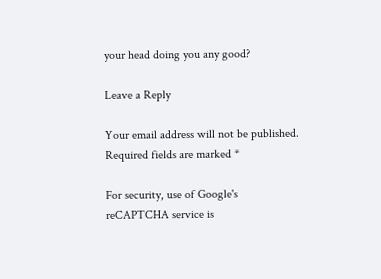your head doing you any good?

Leave a Reply

Your email address will not be published. Required fields are marked *

For security, use of Google's reCAPTCHA service is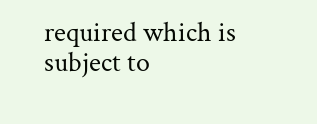required which is subject to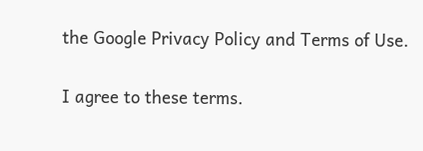the Google Privacy Policy and Terms of Use.

I agree to these terms.